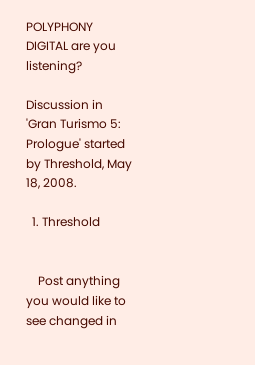POLYPHONY DIGITAL are you listening?

Discussion in 'Gran Turismo 5: Prologue' started by Threshold, May 18, 2008.

  1. Threshold


    Post anything you would like to see changed in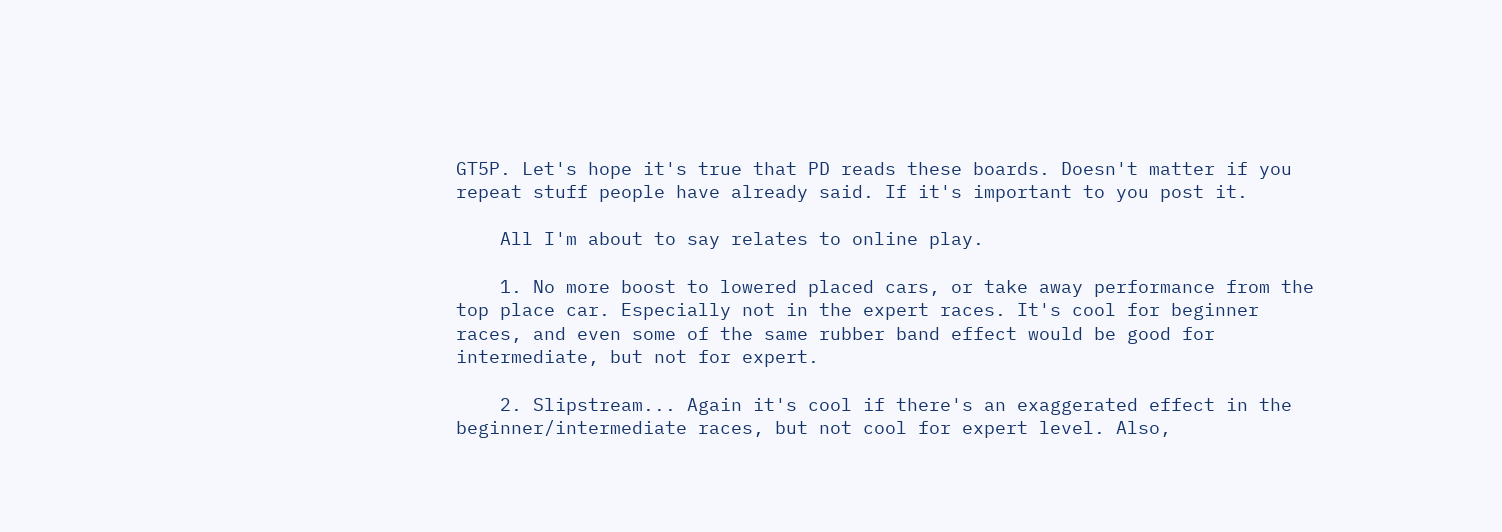GT5P. Let's hope it's true that PD reads these boards. Doesn't matter if you repeat stuff people have already said. If it's important to you post it.

    All I'm about to say relates to online play.

    1. No more boost to lowered placed cars, or take away performance from the top place car. Especially not in the expert races. It's cool for beginner races, and even some of the same rubber band effect would be good for intermediate, but not for expert.

    2. Slipstream... Again it's cool if there's an exaggerated effect in the beginner/intermediate races, but not cool for expert level. Also,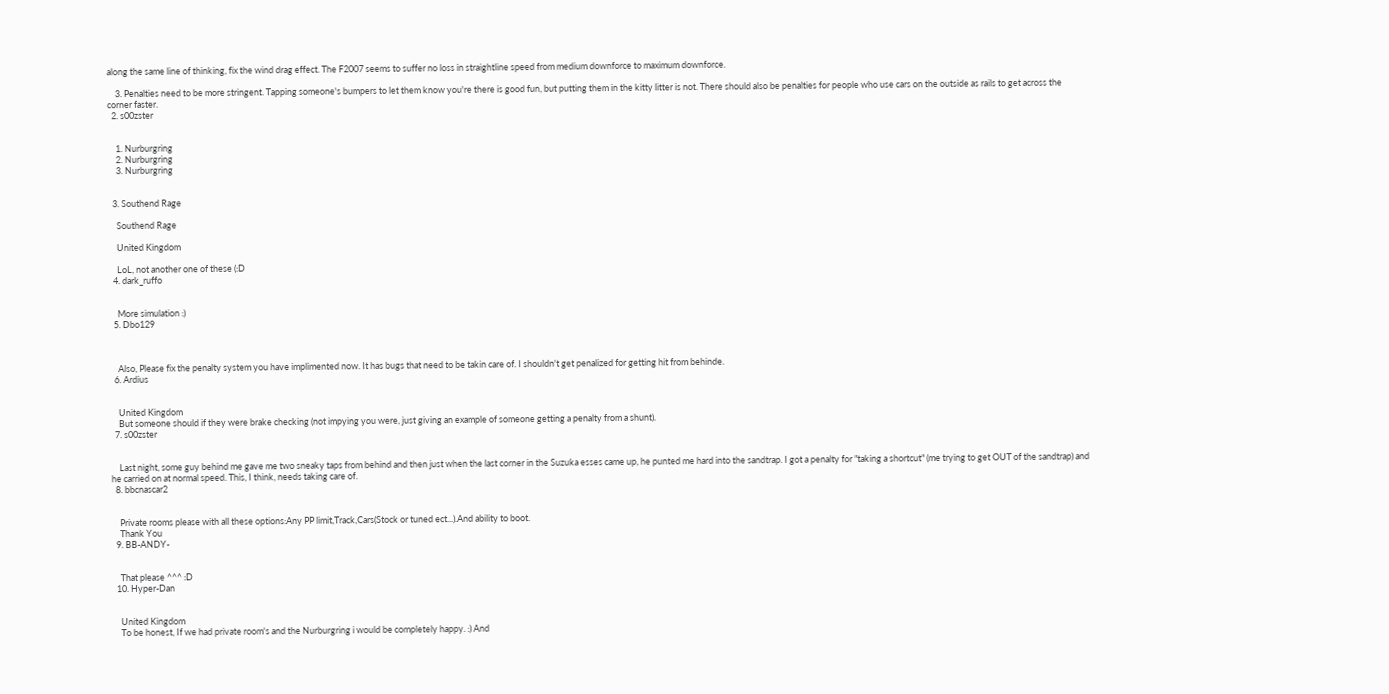along the same line of thinking, fix the wind drag effect. The F2007 seems to suffer no loss in straightline speed from medium downforce to maximum downforce.

    3. Penalties need to be more stringent. Tapping someone's bumpers to let them know you're there is good fun, but putting them in the kitty litter is not. There should also be penalties for people who use cars on the outside as rails to get across the corner faster.
  2. s00zster


    1. Nurburgring
    2. Nurburgring
    3. Nurburgring


  3. Southend Rage

    Southend Rage

    United Kingdom

    LoL, not another one of these (:D
  4. dark_ruffo


    More simulation :)
  5. Dbo129



    Also, Please fix the penalty system you have implimented now. It has bugs that need to be takin care of. I shouldn't get penalized for getting hit from behinde.
  6. Ardius


    United Kingdom
    But someone should if they were brake checking (not impying you were, just giving an example of someone getting a penalty from a shunt).
  7. s00zster


    Last night, some guy behind me gave me two sneaky taps from behind and then just when the last corner in the Suzuka esses came up, he punted me hard into the sandtrap. I got a penalty for "taking a shortcut" (me trying to get OUT of the sandtrap) and he carried on at normal speed. This, I think, needs taking care of.
  8. bbcnascar2


    Private rooms please with all these options:Any PP limit,Track,Cars(Stock or tuned ect...).And ability to boot.
    Thank You
  9. BB-ANDY-


    That please ^^^ :D
  10. Hyper-Dan


    United Kingdom
    To be honest, If we had private room's and the Nurburgring i would be completely happy. :) And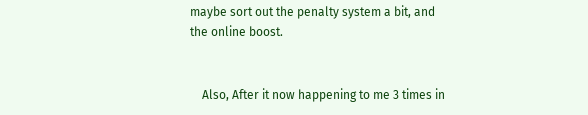maybe sort out the penalty system a bit, and the online boost.


    Also, After it now happening to me 3 times in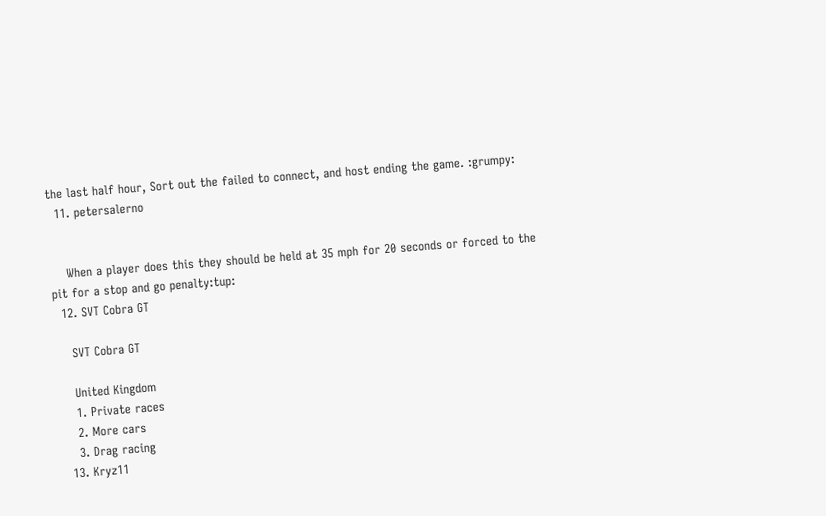the last half hour, Sort out the failed to connect, and host ending the game. :grumpy:
  11. petersalerno


    When a player does this they should be held at 35 mph for 20 seconds or forced to the pit for a stop and go penalty:tup:
  12. SVT Cobra GT

    SVT Cobra GT

    United Kingdom
    1. Private races
    2. More cars
    3. Drag racing
  13. Kryz11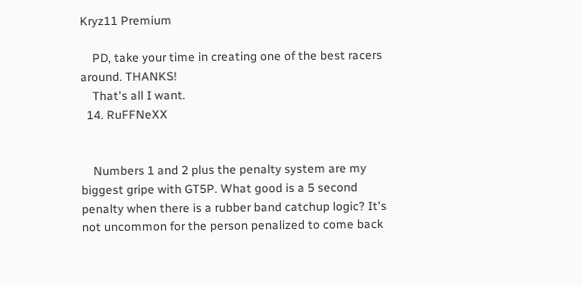Kryz11 Premium

    PD, take your time in creating one of the best racers around. THANKS!
    That's all I want.
  14. RuFFNeXX


    Numbers 1 and 2 plus the penalty system are my biggest gripe with GT5P. What good is a 5 second penalty when there is a rubber band catchup logic? It's not uncommon for the person penalized to come back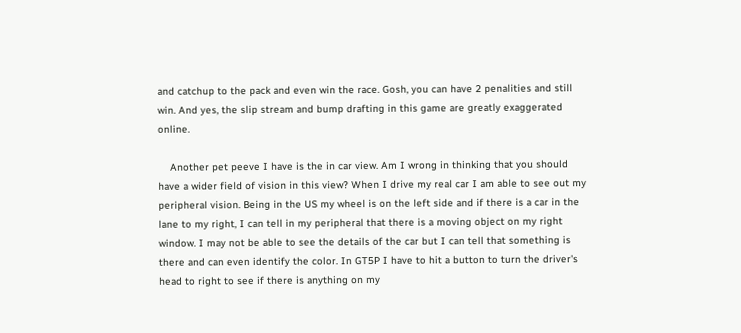and catchup to the pack and even win the race. Gosh, you can have 2 penalities and still win. And yes, the slip stream and bump drafting in this game are greatly exaggerated online.

    Another pet peeve I have is the in car view. Am I wrong in thinking that you should have a wider field of vision in this view? When I drive my real car I am able to see out my peripheral vision. Being in the US my wheel is on the left side and if there is a car in the lane to my right, I can tell in my peripheral that there is a moving object on my right window. I may not be able to see the details of the car but I can tell that something is there and can even identify the color. In GT5P I have to hit a button to turn the driver's head to right to see if there is anything on my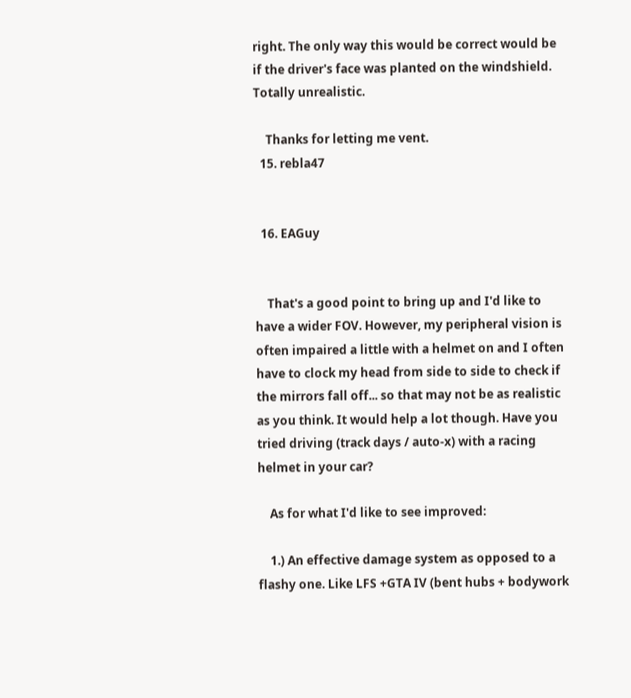right. The only way this would be correct would be if the driver's face was planted on the windshield. Totally unrealistic.

    Thanks for letting me vent.
  15. rebla47


  16. EAGuy


    That's a good point to bring up and I'd like to have a wider FOV. However, my peripheral vision is often impaired a little with a helmet on and I often have to clock my head from side to side to check if the mirrors fall off... so that may not be as realistic as you think. It would help a lot though. Have you tried driving (track days / auto-x) with a racing helmet in your car?

    As for what I'd like to see improved:

    1.) An effective damage system as opposed to a flashy one. Like LFS +GTA IV (bent hubs + bodywork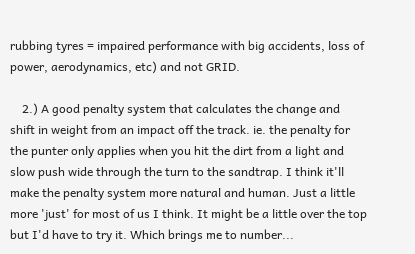rubbing tyres = impaired performance with big accidents, loss of power, aerodynamics, etc) and not GRID.

    2.) A good penalty system that calculates the change and shift in weight from an impact off the track. ie. the penalty for the punter only applies when you hit the dirt from a light and slow push wide through the turn to the sandtrap. I think it'll make the penalty system more natural and human. Just a little more 'just' for most of us I think. It might be a little over the top but I'd have to try it. Which brings me to number...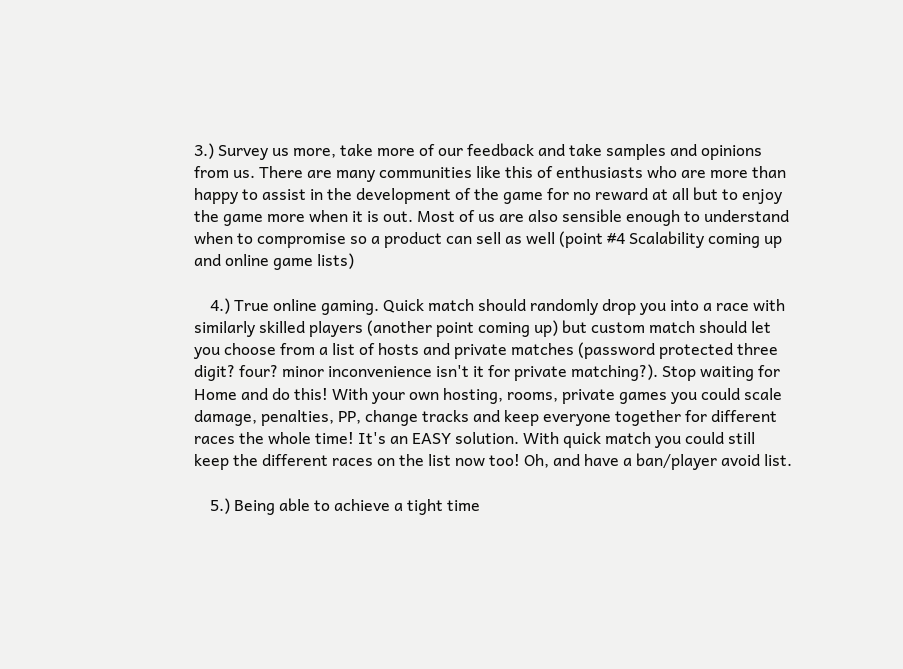3.) Survey us more, take more of our feedback and take samples and opinions from us. There are many communities like this of enthusiasts who are more than happy to assist in the development of the game for no reward at all but to enjoy the game more when it is out. Most of us are also sensible enough to understand when to compromise so a product can sell as well (point #4 Scalability coming up and online game lists)

    4.) True online gaming. Quick match should randomly drop you into a race with similarly skilled players (another point coming up) but custom match should let you choose from a list of hosts and private matches (password protected three digit? four? minor inconvenience isn't it for private matching?). Stop waiting for Home and do this! With your own hosting, rooms, private games you could scale damage, penalties, PP, change tracks and keep everyone together for different races the whole time! It's an EASY solution. With quick match you could still keep the different races on the list now too! Oh, and have a ban/player avoid list.

    5.) Being able to achieve a tight time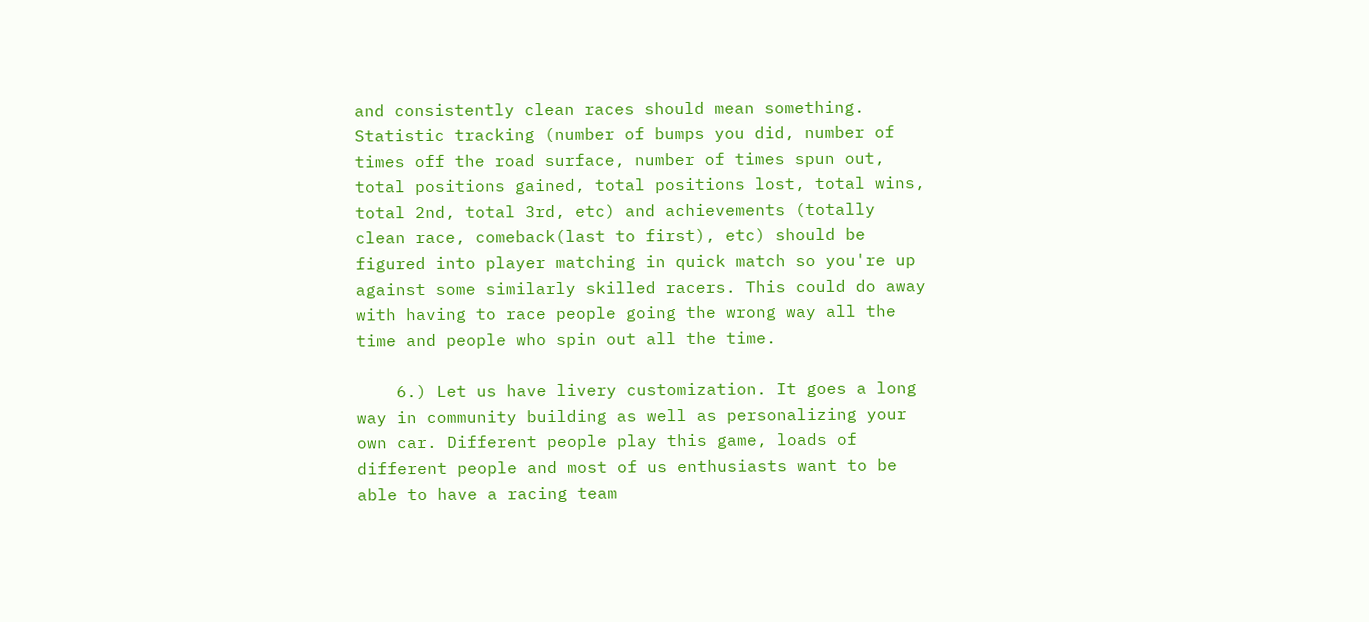and consistently clean races should mean something. Statistic tracking (number of bumps you did, number of times off the road surface, number of times spun out, total positions gained, total positions lost, total wins, total 2nd, total 3rd, etc) and achievements (totally clean race, comeback(last to first), etc) should be figured into player matching in quick match so you're up against some similarly skilled racers. This could do away with having to race people going the wrong way all the time and people who spin out all the time.

    6.) Let us have livery customization. It goes a long way in community building as well as personalizing your own car. Different people play this game, loads of different people and most of us enthusiasts want to be able to have a racing team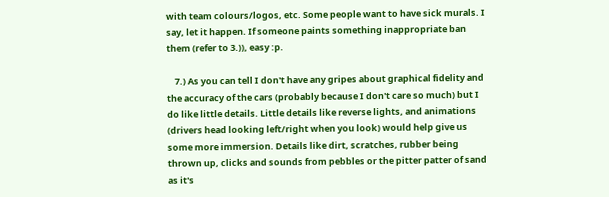with team colours/logos, etc. Some people want to have sick murals. I say, let it happen. If someone paints something inappropriate ban them (refer to 3.)), easy :p.

    7.) As you can tell I don't have any gripes about graphical fidelity and the accuracy of the cars (probably because I don't care so much) but I do like little details. Little details like reverse lights, and animations (drivers head looking left/right when you look) would help give us some more immersion. Details like dirt, scratches, rubber being thrown up, clicks and sounds from pebbles or the pitter patter of sand as it's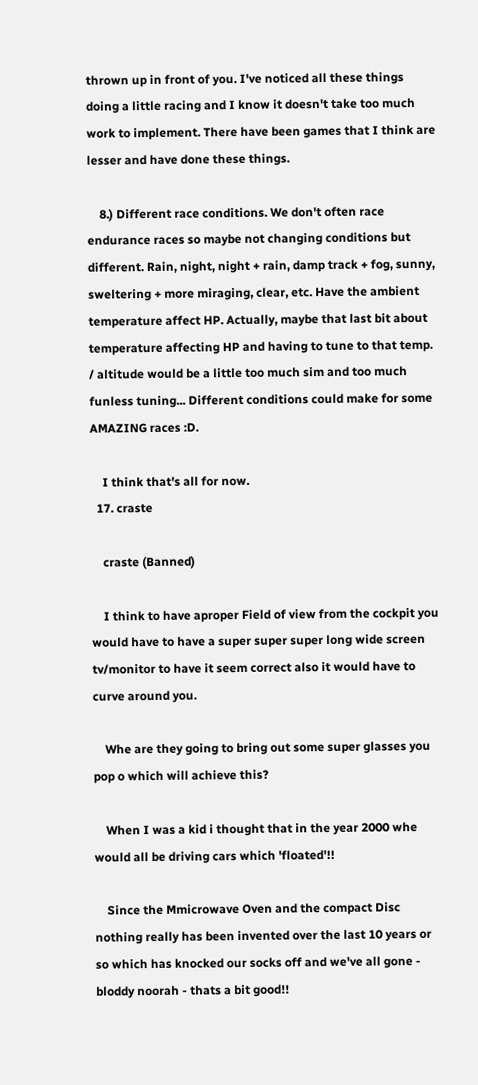thrown up in front of you. I've noticed all these things doing a little racing and I know it doesn't take too much work to implement. There have been games that I think are lesser and have done these things.

    8.) Different race conditions. We don't often race endurance races so maybe not changing conditions but different. Rain, night, night + rain, damp track + fog, sunny, sweltering + more miraging, clear, etc. Have the ambient temperature affect HP. Actually, maybe that last bit about temperature affecting HP and having to tune to that temp. / altitude would be a little too much sim and too much funless tuning... Different conditions could make for some AMAZING races :D.

    I think that's all for now.
  17. craste

    craste (Banned)

    I think to have aproper Field of view from the cockpit you would have to have a super super super long wide screen tv/monitor to have it seem correct also it would have to curve around you.

    Whe are they going to bring out some super glasses you pop o which will achieve this?

    When I was a kid i thought that in the year 2000 whe would all be driving cars which 'floated'!!

    Since the Mmicrowave Oven and the compact Disc nothing really has been invented over the last 10 years or so which has knocked our socks off and we've all gone - bloddy noorah - thats a bit good!!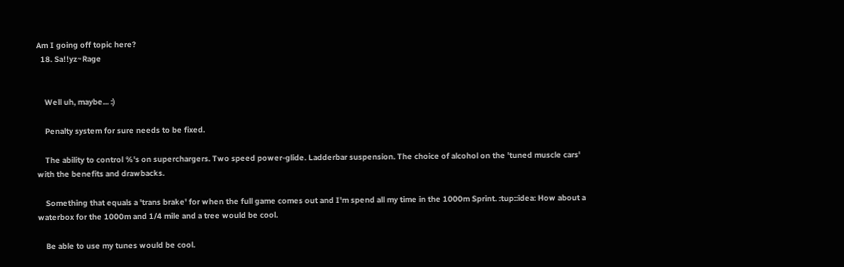Am I going off topic here?
  18. Sa!!yz~Rage


    Well uh, maybe... :)

    Penalty system for sure needs to be fixed.

    The ability to control %'s on superchargers. Two speed power-glide. Ladderbar suspension. The choice of alcohol on the 'tuned muscle cars' with the benefits and drawbacks.

    Something that equals a 'trans brake' for when the full game comes out and I'm spend all my time in the 1000m Sprint. :tup::idea: How about a waterbox for the 1000m and 1/4 mile and a tree would be cool.

    Be able to use my tunes would be cool.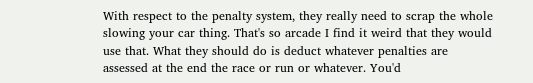With respect to the penalty system, they really need to scrap the whole slowing your car thing. That's so arcade I find it weird that they would use that. What they should do is deduct whatever penalties are assessed at the end the race or run or whatever. You'd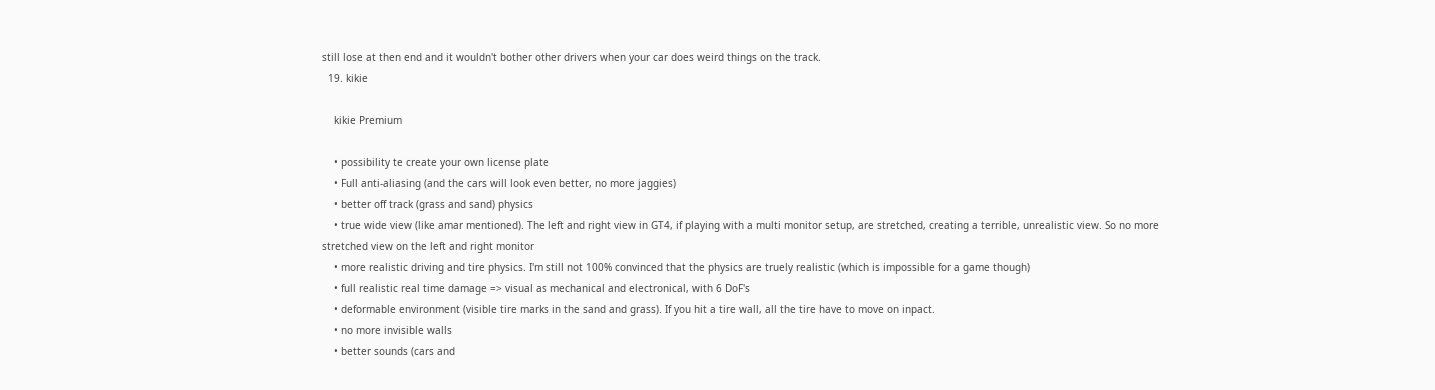still lose at then end and it wouldn't bother other drivers when your car does weird things on the track.
  19. kikie

    kikie Premium

    • possibility te create your own license plate
    • Full anti-aliasing (and the cars will look even better, no more jaggies)
    • better off track (grass and sand) physics
    • true wide view (like amar mentioned). The left and right view in GT4, if playing with a multi monitor setup, are stretched, creating a terrible, unrealistic view. So no more stretched view on the left and right monitor
    • more realistic driving and tire physics. I'm still not 100% convinced that the physics are truely realistic (which is impossible for a game though)
    • full realistic real time damage => visual as mechanical and electronical, with 6 DoF's
    • deformable environment (visible tire marks in the sand and grass). If you hit a tire wall, all the tire have to move on inpact.
    • no more invisible walls
    • better sounds (cars and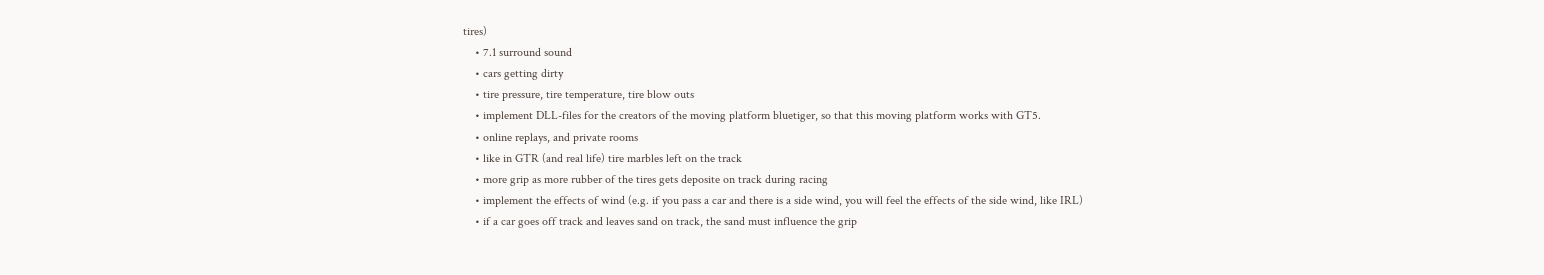tires)
    • 7.1 surround sound
    • cars getting dirty
    • tire pressure, tire temperature, tire blow outs
    • implement DLL-files for the creators of the moving platform bluetiger, so that this moving platform works with GT5.
    • online replays, and private rooms
    • like in GTR (and real life) tire marbles left on the track
    • more grip as more rubber of the tires gets deposite on track during racing
    • implement the effects of wind (e.g. if you pass a car and there is a side wind, you will feel the effects of the side wind, like IRL)
    • if a car goes off track and leaves sand on track, the sand must influence the grip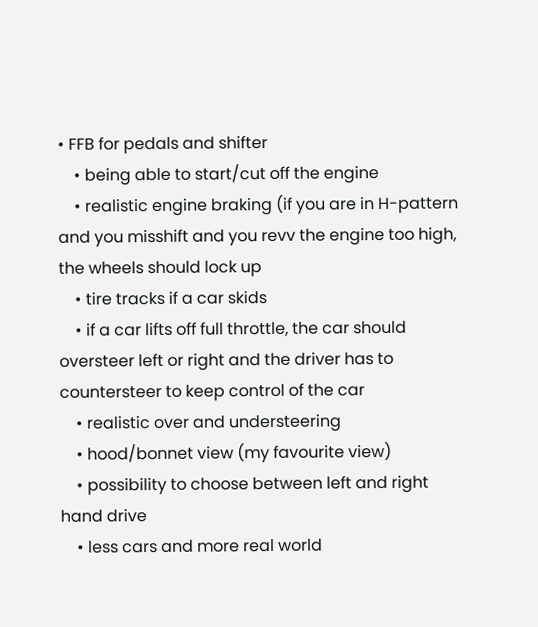• FFB for pedals and shifter
    • being able to start/cut off the engine
    • realistic engine braking (if you are in H-pattern and you misshift and you revv the engine too high, the wheels should lock up
    • tire tracks if a car skids
    • if a car lifts off full throttle, the car should oversteer left or right and the driver has to countersteer to keep control of the car
    • realistic over and understeering
    • hood/bonnet view (my favourite view)
    • possibility to choose between left and right hand drive
    • less cars and more real world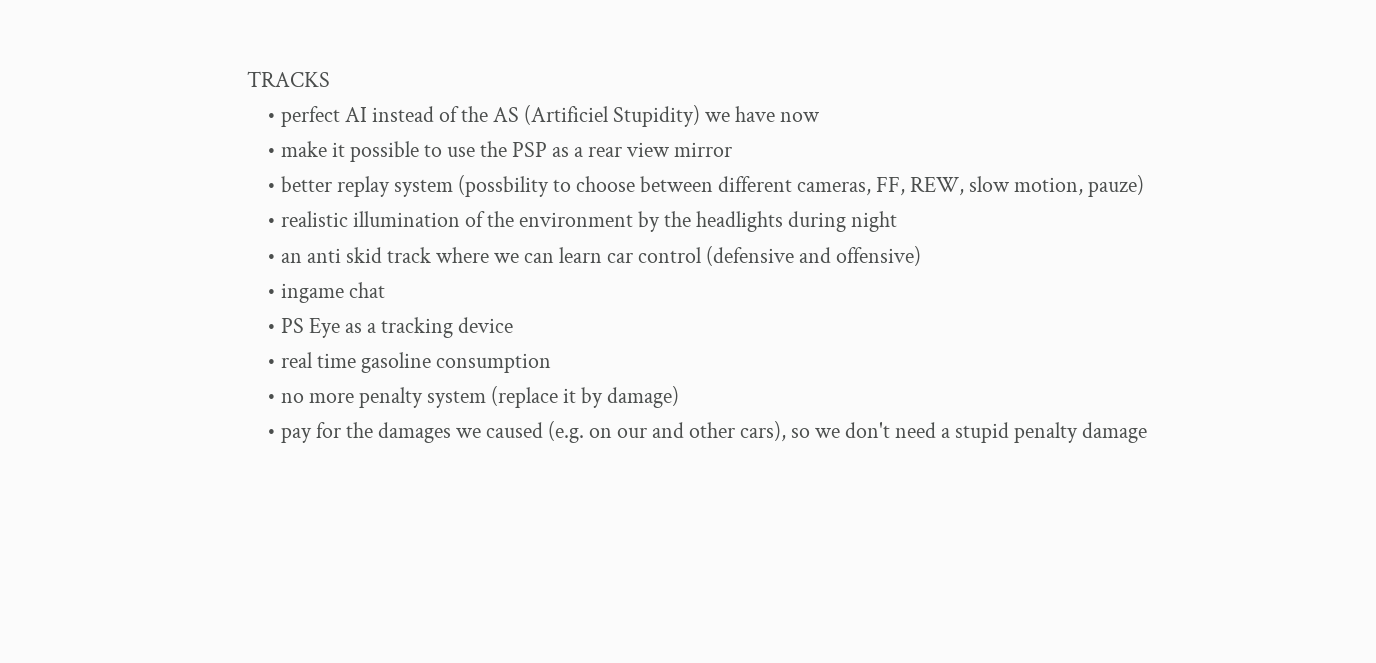TRACKS
    • perfect AI instead of the AS (Artificiel Stupidity) we have now
    • make it possible to use the PSP as a rear view mirror
    • better replay system (possbility to choose between different cameras, FF, REW, slow motion, pauze)
    • realistic illumination of the environment by the headlights during night
    • an anti skid track where we can learn car control (defensive and offensive)
    • ingame chat
    • PS Eye as a tracking device
    • real time gasoline consumption
    • no more penalty system (replace it by damage)
    • pay for the damages we caused (e.g. on our and other cars), so we don't need a stupid penalty damage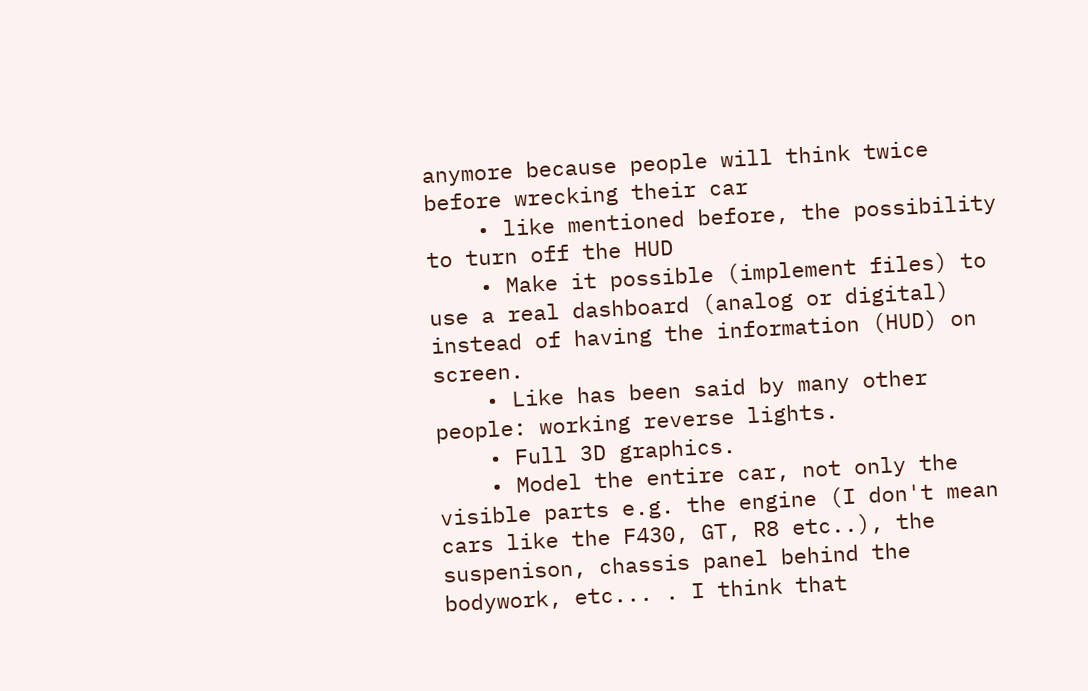anymore because people will think twice before wrecking their car
    • like mentioned before, the possibility to turn off the HUD
    • Make it possible (implement files) to use a real dashboard (analog or digital) instead of having the information (HUD) on screen.
    • Like has been said by many other people: working reverse lights.
    • Full 3D graphics.
    • Model the entire car, not only the visible parts e.g. the engine (I don't mean cars like the F430, GT, R8 etc..), the suspenison, chassis panel behind the bodywork, etc... . I think that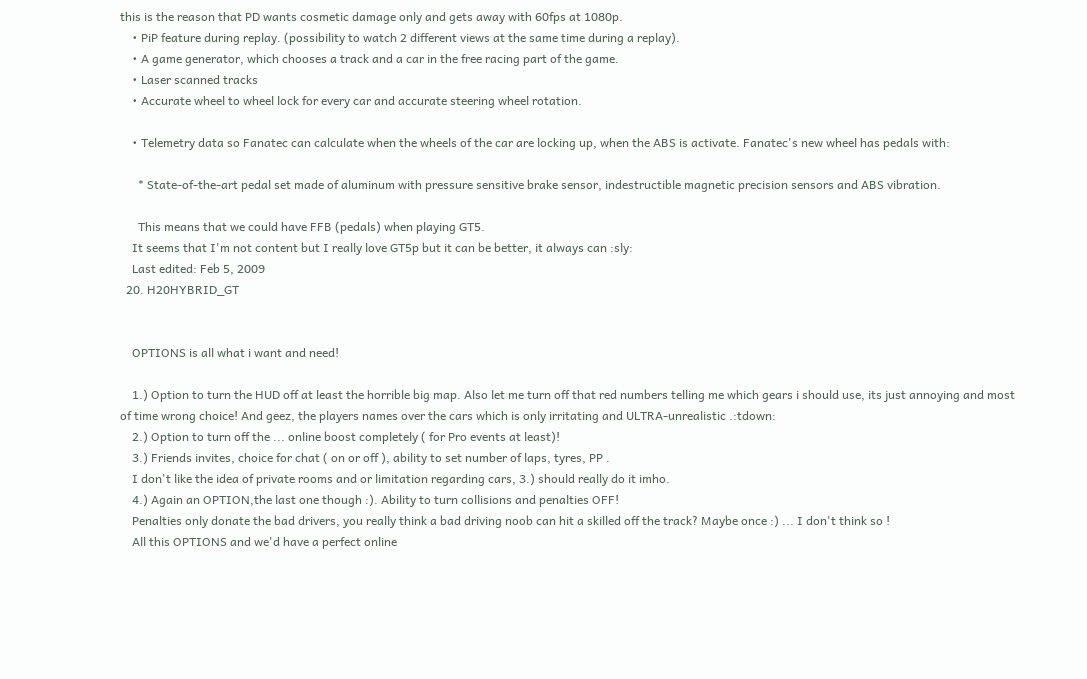this is the reason that PD wants cosmetic damage only and gets away with 60fps at 1080p.
    • PiP feature during replay. (possibility to watch 2 different views at the same time during a replay).
    • A game generator, which chooses a track and a car in the free racing part of the game.
    • Laser scanned tracks
    • Accurate wheel to wheel lock for every car and accurate steering wheel rotation.

    • Telemetry data so Fanatec can calculate when the wheels of the car are locking up, when the ABS is activate. Fanatec's new wheel has pedals with:

      * State-of-the-art pedal set made of aluminum with pressure sensitive brake sensor, indestructible magnetic precision sensors and ABS vibration.

      This means that we could have FFB (pedals) when playing GT5.
    It seems that I'm not content but I really love GT5p but it can be better, it always can :sly:
    Last edited: Feb 5, 2009
  20. H20HYBRID_GT


    OPTIONS is all what i want and need!

    1.) Option to turn the HUD off at least the horrible big map. Also let me turn off that red numbers telling me which gears i should use, its just annoying and most of time wrong choice! And geez, the players names over the cars which is only irritating and ULTRA-unrealistic .:tdown:
    2.) Option to turn off the ... online boost completely ( for Pro events at least)!
    3.) Friends invites, choice for chat ( on or off ), ability to set number of laps, tyres, PP .
    I don't like the idea of private rooms and or limitation regarding cars, 3.) should really do it imho.
    4.) Again an OPTION,the last one though :). Ability to turn collisions and penalties OFF!
    Penalties only donate the bad drivers, you really think a bad driving noob can hit a skilled off the track? Maybe once :) ... I don't think so !
    All this OPTIONS and we'd have a perfect online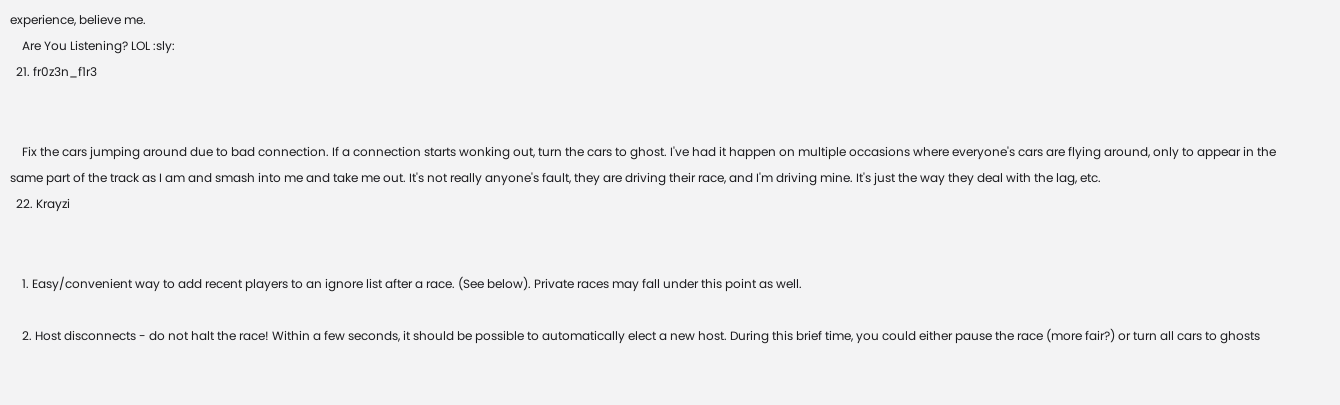experience, believe me.
    Are You Listening? LOL :sly:
  21. fr0z3n_f1r3


    Fix the cars jumping around due to bad connection. If a connection starts wonking out, turn the cars to ghost. I've had it happen on multiple occasions where everyone's cars are flying around, only to appear in the same part of the track as I am and smash into me and take me out. It's not really anyone's fault, they are driving their race, and I'm driving mine. It's just the way they deal with the lag, etc.
  22. Krayzi


    1. Easy/convenient way to add recent players to an ignore list after a race. (See below). Private races may fall under this point as well.

    2. Host disconnects - do not halt the race! Within a few seconds, it should be possible to automatically elect a new host. During this brief time, you could either pause the race (more fair?) or turn all cars to ghosts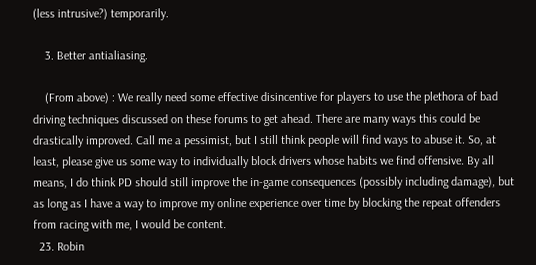(less intrusive?) temporarily.

    3. Better antialiasing.

    (From above) : We really need some effective disincentive for players to use the plethora of bad driving techniques discussed on these forums to get ahead. There are many ways this could be drastically improved. Call me a pessimist, but I still think people will find ways to abuse it. So, at least, please give us some way to individually block drivers whose habits we find offensive. By all means, I do think PD should still improve the in-game consequences (possibly including damage), but as long as I have a way to improve my online experience over time by blocking the repeat offenders from racing with me, I would be content.
  23. Robin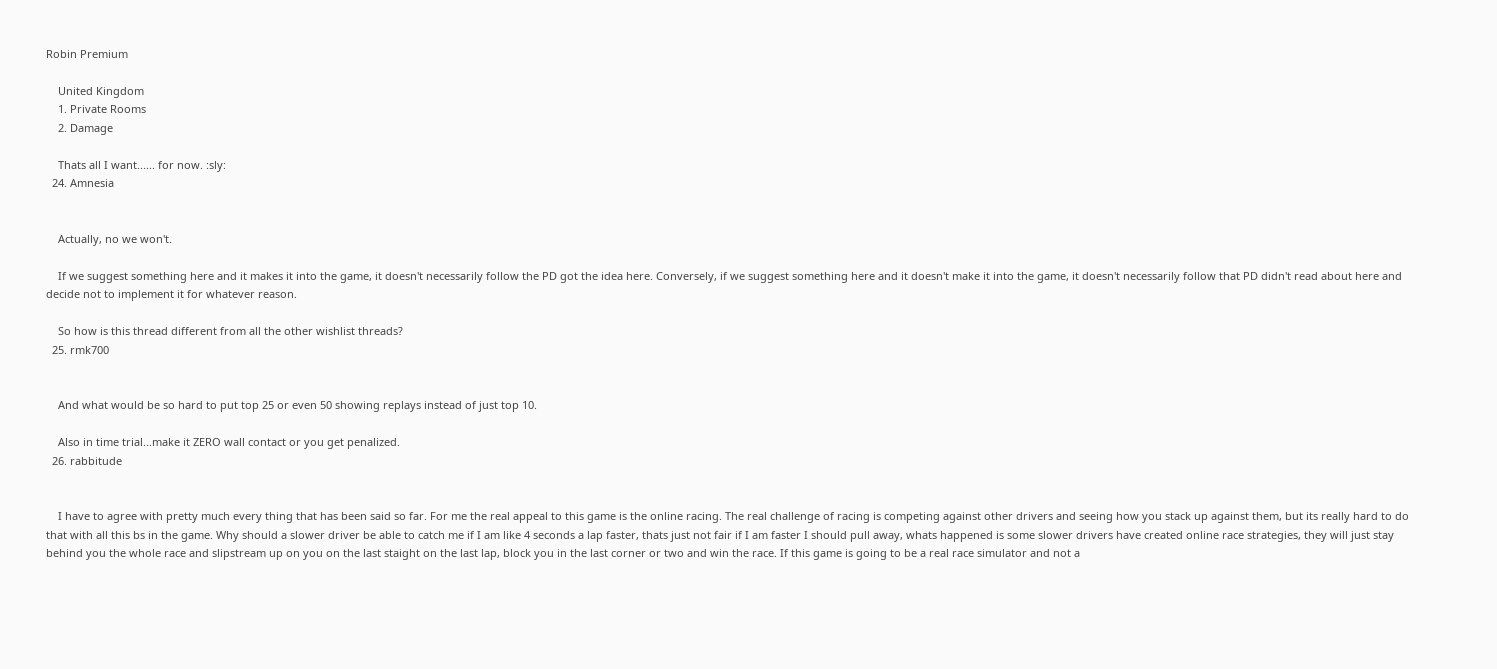Robin Premium

    United Kingdom
    1. Private Rooms
    2. Damage

    Thats all I want...... for now. :sly:
  24. Amnesia


    Actually, no we won't.

    If we suggest something here and it makes it into the game, it doesn't necessarily follow the PD got the idea here. Conversely, if we suggest something here and it doesn't make it into the game, it doesn't necessarily follow that PD didn't read about here and decide not to implement it for whatever reason.

    So how is this thread different from all the other wishlist threads?
  25. rmk700


    And what would be so hard to put top 25 or even 50 showing replays instead of just top 10.

    Also in time trial...make it ZERO wall contact or you get penalized.
  26. rabbitude


    I have to agree with pretty much every thing that has been said so far. For me the real appeal to this game is the online racing. The real challenge of racing is competing against other drivers and seeing how you stack up against them, but its really hard to do that with all this bs in the game. Why should a slower driver be able to catch me if I am like 4 seconds a lap faster, thats just not fair if I am faster I should pull away, whats happened is some slower drivers have created online race strategies, they will just stay behind you the whole race and slipstream up on you on the last staight on the last lap, block you in the last corner or two and win the race. If this game is going to be a real race simulator and not a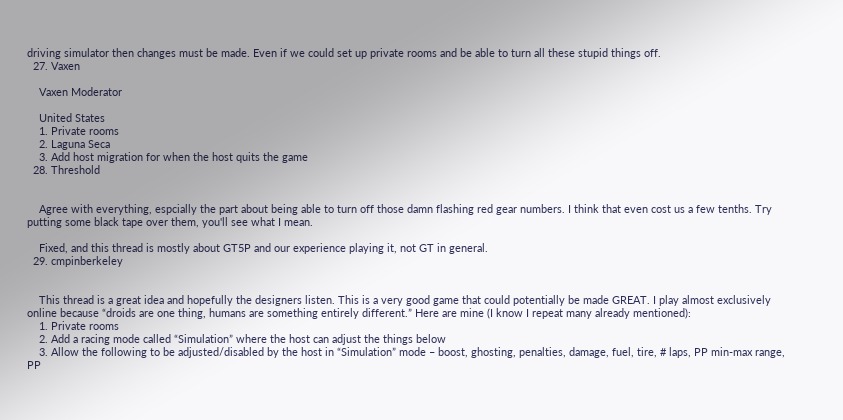driving simulator then changes must be made. Even if we could set up private rooms and be able to turn all these stupid things off.
  27. Vaxen

    Vaxen Moderator

    United States
    1. Private rooms
    2. Laguna Seca
    3. Add host migration for when the host quits the game
  28. Threshold


    Agree with everything, espcially the part about being able to turn off those damn flashing red gear numbers. I think that even cost us a few tenths. Try putting some black tape over them, you'll see what I mean.

    Fixed, and this thread is mostly about GT5P and our experience playing it, not GT in general.
  29. cmpinberkeley


    This thread is a great idea and hopefully the designers listen. This is a very good game that could potentially be made GREAT. I play almost exclusively online because “droids are one thing, humans are something entirely different.” Here are mine (I know I repeat many already mentioned):
    1. Private rooms
    2. Add a racing mode called “Simulation” where the host can adjust the things below
    3. Allow the following to be adjusted/disabled by the host in “Simulation” mode – boost, ghosting, penalties, damage, fuel, tire, # laps, PP min-max range, PP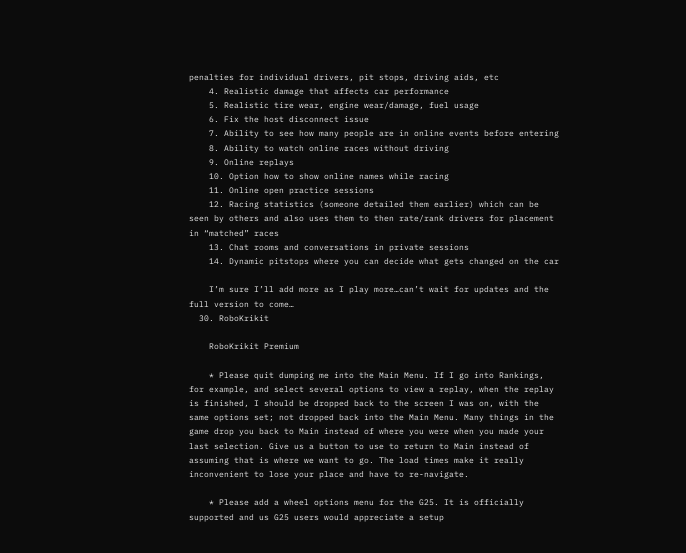penalties for individual drivers, pit stops, driving aids, etc
    4. Realistic damage that affects car performance
    5. Realistic tire wear, engine wear/damage, fuel usage
    6. Fix the host disconnect issue
    7. Ability to see how many people are in online events before entering
    8. Ability to watch online races without driving
    9. Online replays
    10. Option how to show online names while racing
    11. Online open practice sessions
    12. Racing statistics (someone detailed them earlier) which can be seen by others and also uses them to then rate/rank drivers for placement in “matched” races
    13. Chat rooms and conversations in private sessions
    14. Dynamic pitstops where you can decide what gets changed on the car

    I’m sure I’ll add more as I play more…can’t wait for updates and the full version to come…
  30. RoboKrikit

    RoboKrikit Premium

    * Please quit dumping me into the Main Menu. If I go into Rankings, for example, and select several options to view a replay, when the replay is finished, I should be dropped back to the screen I was on, with the same options set; not dropped back into the Main Menu. Many things in the game drop you back to Main instead of where you were when you made your last selection. Give us a button to use to return to Main instead of assuming that is where we want to go. The load times make it really inconvenient to lose your place and have to re-navigate.

    * Please add a wheel options menu for the G25. It is officially supported and us G25 users would appreciate a setup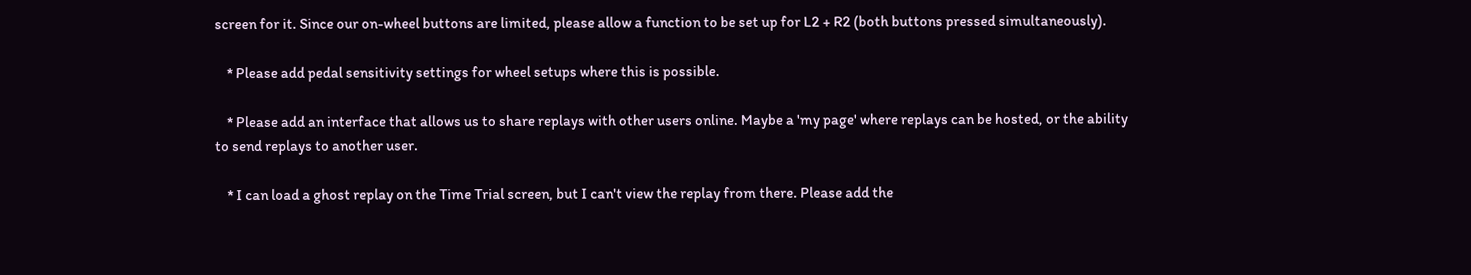screen for it. Since our on-wheel buttons are limited, please allow a function to be set up for L2 + R2 (both buttons pressed simultaneously).

    * Please add pedal sensitivity settings for wheel setups where this is possible.

    * Please add an interface that allows us to share replays with other users online. Maybe a 'my page' where replays can be hosted, or the ability to send replays to another user.

    * I can load a ghost replay on the Time Trial screen, but I can't view the replay from there. Please add the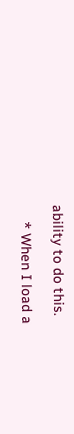ability to do this.

    * When I load a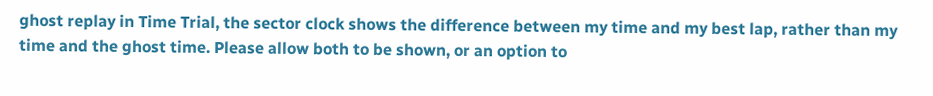ghost replay in Time Trial, the sector clock shows the difference between my time and my best lap, rather than my time and the ghost time. Please allow both to be shown, or an option to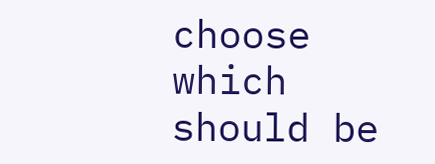choose which should be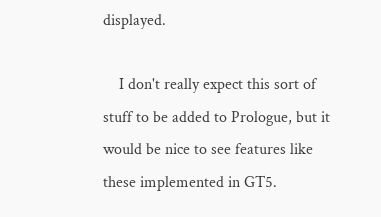displayed.

    I don't really expect this sort of stuff to be added to Prologue, but it would be nice to see features like these implemented in GT5.